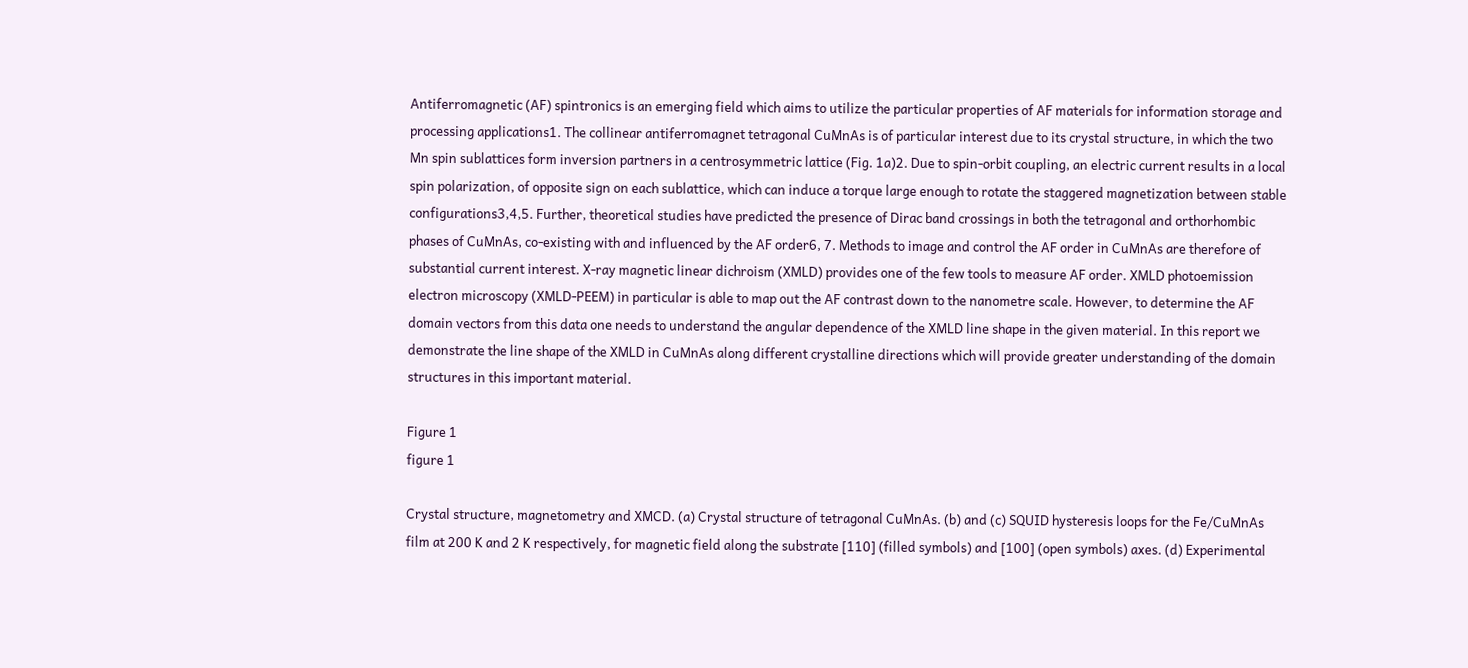Antiferromagnetic (AF) spintronics is an emerging field which aims to utilize the particular properties of AF materials for information storage and processing applications1. The collinear antiferromagnet tetragonal CuMnAs is of particular interest due to its crystal structure, in which the two Mn spin sublattices form inversion partners in a centrosymmetric lattice (Fig. 1a)2. Due to spin-orbit coupling, an electric current results in a local spin polarization, of opposite sign on each sublattice, which can induce a torque large enough to rotate the staggered magnetization between stable configurations3,4,5. Further, theoretical studies have predicted the presence of Dirac band crossings in both the tetragonal and orthorhombic phases of CuMnAs, co-existing with and influenced by the AF order6, 7. Methods to image and control the AF order in CuMnAs are therefore of substantial current interest. X-ray magnetic linear dichroism (XMLD) provides one of the few tools to measure AF order. XMLD photoemission electron microscopy (XMLD-PEEM) in particular is able to map out the AF contrast down to the nanometre scale. However, to determine the AF domain vectors from this data one needs to understand the angular dependence of the XMLD line shape in the given material. In this report we demonstrate the line shape of the XMLD in CuMnAs along different crystalline directions which will provide greater understanding of the domain structures in this important material.

Figure 1
figure 1

Crystal structure, magnetometry and XMCD. (a) Crystal structure of tetragonal CuMnAs. (b) and (c) SQUID hysteresis loops for the Fe/CuMnAs film at 200 K and 2 K respectively, for magnetic field along the substrate [110] (filled symbols) and [100] (open symbols) axes. (d) Experimental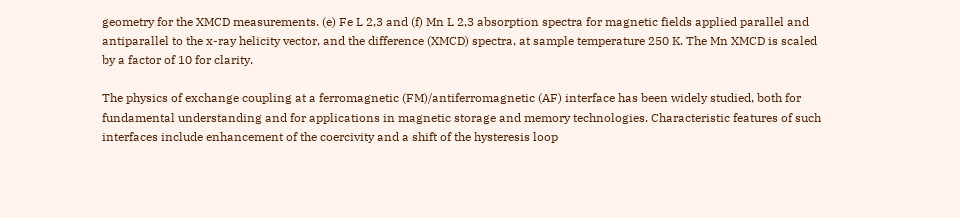geometry for the XMCD measurements. (e) Fe L 2,3 and (f) Mn L 2,3 absorption spectra for magnetic fields applied parallel and antiparallel to the x-ray helicity vector, and the difference (XMCD) spectra, at sample temperature 250 K. The Mn XMCD is scaled by a factor of 10 for clarity.

The physics of exchange coupling at a ferromagnetic (FM)/antiferromagnetic (AF) interface has been widely studied, both for fundamental understanding and for applications in magnetic storage and memory technologies. Characteristic features of such interfaces include enhancement of the coercivity and a shift of the hysteresis loop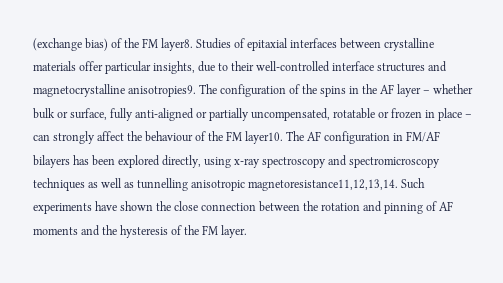(exchange bias) of the FM layer8. Studies of epitaxial interfaces between crystalline materials offer particular insights, due to their well-controlled interface structures and magnetocrystalline anisotropies9. The configuration of the spins in the AF layer – whether bulk or surface, fully anti-aligned or partially uncompensated, rotatable or frozen in place – can strongly affect the behaviour of the FM layer10. The AF configuration in FM/AF bilayers has been explored directly, using x-ray spectroscopy and spectromicroscopy techniques as well as tunnelling anisotropic magnetoresistance11,12,13,14. Such experiments have shown the close connection between the rotation and pinning of AF moments and the hysteresis of the FM layer.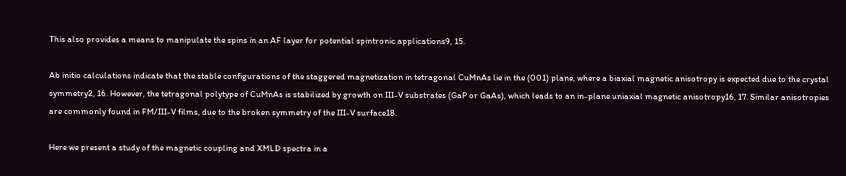This also provides a means to manipulate the spins in an AF layer for potential spintronic applications9, 15.

Ab initio calculations indicate that the stable configurations of the staggered magnetization in tetragonal CuMnAs lie in the (001) plane, where a biaxial magnetic anisotropy is expected due to the crystal symmetry2, 16. However, the tetragonal polytype of CuMnAs is stabilized by growth on III-V substrates (GaP or GaAs), which leads to an in-plane uniaxial magnetic anisotropy16, 17. Similar anisotropies are commonly found in FM/III-V films, due to the broken symmetry of the III-V surface18.

Here we present a study of the magnetic coupling and XMLD spectra in a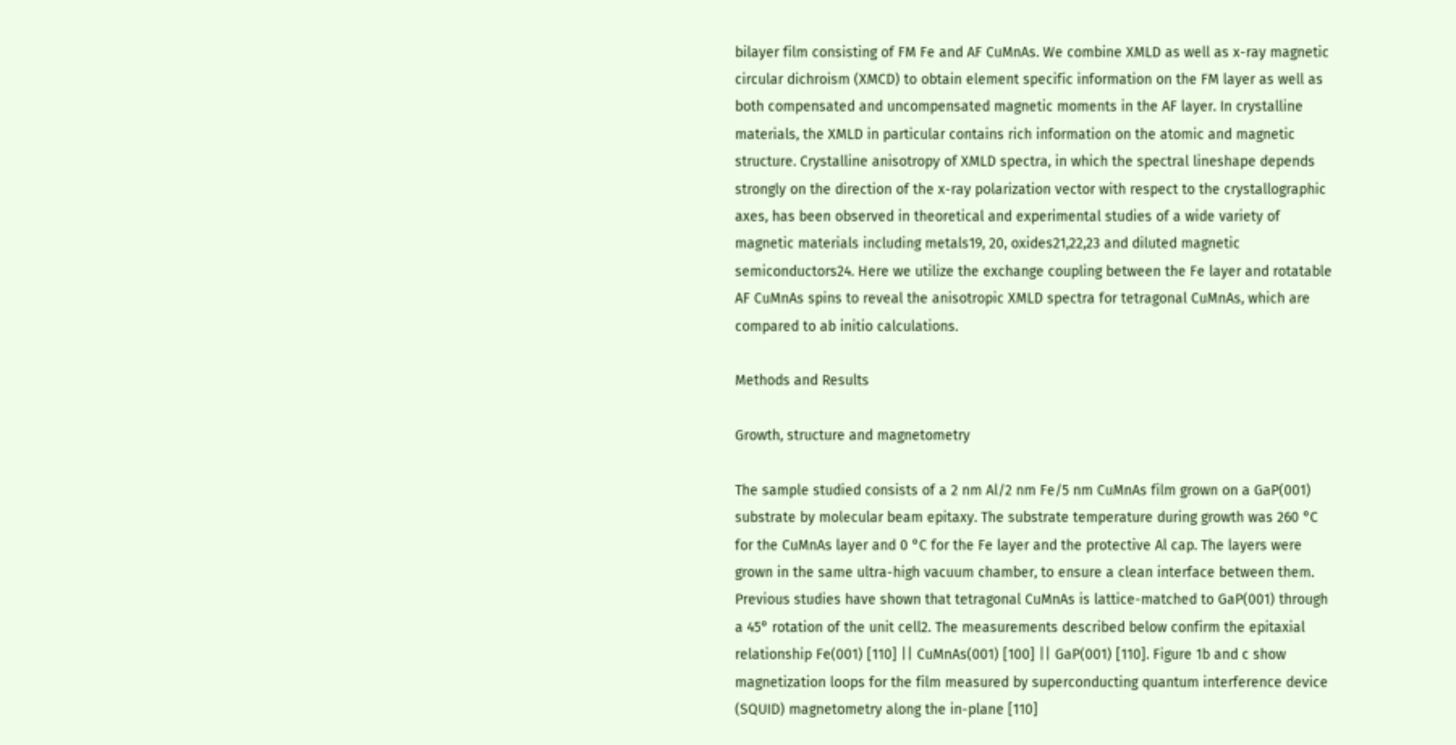bilayer film consisting of FM Fe and AF CuMnAs. We combine XMLD as well as x-ray magnetic circular dichroism (XMCD) to obtain element specific information on the FM layer as well as both compensated and uncompensated magnetic moments in the AF layer. In crystalline materials, the XMLD in particular contains rich information on the atomic and magnetic structure. Crystalline anisotropy of XMLD spectra, in which the spectral lineshape depends strongly on the direction of the x-ray polarization vector with respect to the crystallographic axes, has been observed in theoretical and experimental studies of a wide variety of magnetic materials including metals19, 20, oxides21,22,23 and diluted magnetic semiconductors24. Here we utilize the exchange coupling between the Fe layer and rotatable AF CuMnAs spins to reveal the anisotropic XMLD spectra for tetragonal CuMnAs, which are compared to ab initio calculations.

Methods and Results

Growth, structure and magnetometry

The sample studied consists of a 2 nm Al/2 nm Fe/5 nm CuMnAs film grown on a GaP(001) substrate by molecular beam epitaxy. The substrate temperature during growth was 260 °C for the CuMnAs layer and 0 °C for the Fe layer and the protective Al cap. The layers were grown in the same ultra-high vacuum chamber, to ensure a clean interface between them. Previous studies have shown that tetragonal CuMnAs is lattice-matched to GaP(001) through a 45° rotation of the unit cell2. The measurements described below confirm the epitaxial relationship Fe(001) [110] || CuMnAs(001) [100] || GaP(001) [110]. Figure 1b and c show magnetization loops for the film measured by superconducting quantum interference device (SQUID) magnetometry along the in-plane [110]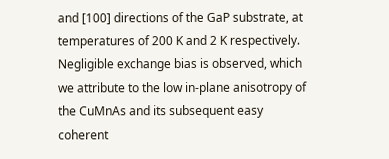and [100] directions of the GaP substrate, at temperatures of 200 K and 2 K respectively. Negligible exchange bias is observed, which we attribute to the low in-plane anisotropy of the CuMnAs and its subsequent easy coherent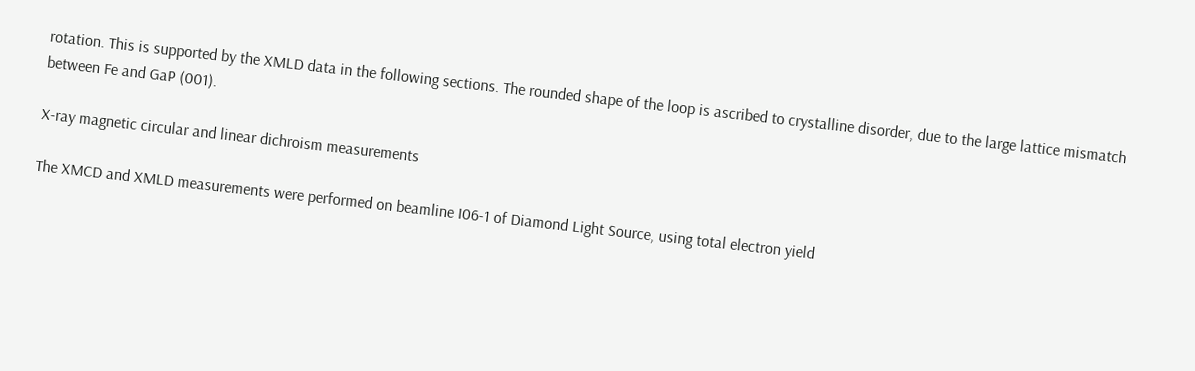rotation. This is supported by the XMLD data in the following sections. The rounded shape of the loop is ascribed to crystalline disorder, due to the large lattice mismatch between Fe and GaP (001).

X-ray magnetic circular and linear dichroism measurements

The XMCD and XMLD measurements were performed on beamline I06-1 of Diamond Light Source, using total electron yield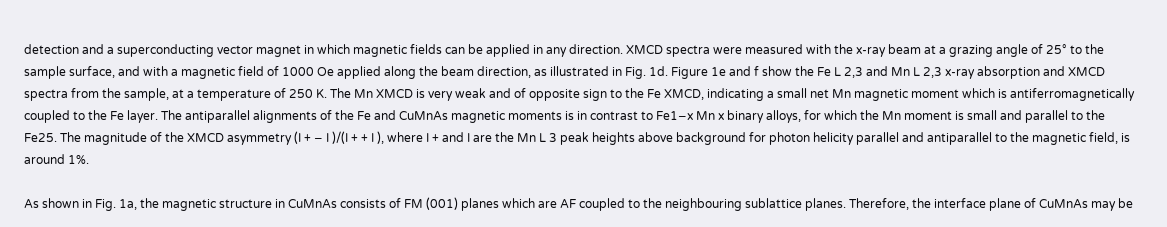detection and a superconducting vector magnet in which magnetic fields can be applied in any direction. XMCD spectra were measured with the x-ray beam at a grazing angle of 25° to the sample surface, and with a magnetic field of 1000 Oe applied along the beam direction, as illustrated in Fig. 1d. Figure 1e and f show the Fe L 2,3 and Mn L 2,3 x-ray absorption and XMCD spectra from the sample, at a temperature of 250 K. The Mn XMCD is very weak and of opposite sign to the Fe XMCD, indicating a small net Mn magnetic moment which is antiferromagnetically coupled to the Fe layer. The antiparallel alignments of the Fe and CuMnAs magnetic moments is in contrast to Fe1−x Mn x binary alloys, for which the Mn moment is small and parallel to the Fe25. The magnitude of the XMCD asymmetry (I + − I )/(I + + I ), where I + and I are the Mn L 3 peak heights above background for photon helicity parallel and antiparallel to the magnetic field, is around 1%.

As shown in Fig. 1a, the magnetic structure in CuMnAs consists of FM (001) planes which are AF coupled to the neighbouring sublattice planes. Therefore, the interface plane of CuMnAs may be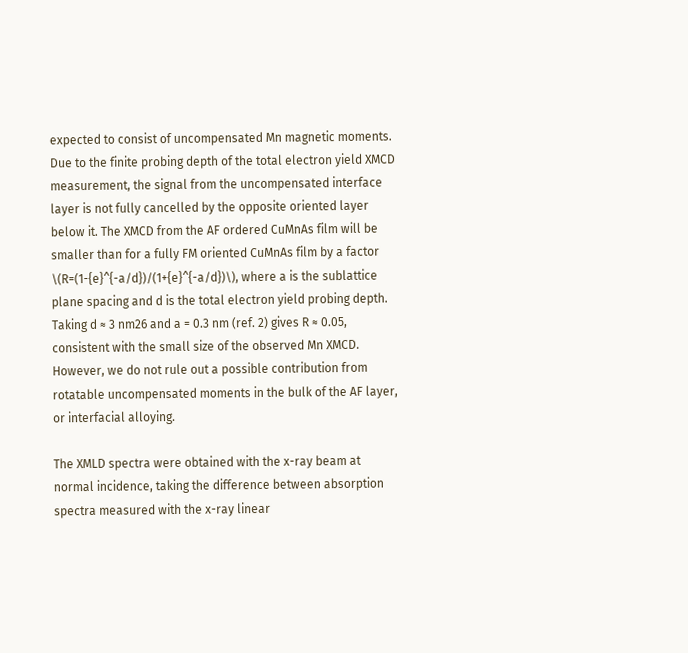expected to consist of uncompensated Mn magnetic moments. Due to the finite probing depth of the total electron yield XMCD measurement, the signal from the uncompensated interface layer is not fully cancelled by the opposite oriented layer below it. The XMCD from the AF ordered CuMnAs film will be smaller than for a fully FM oriented CuMnAs film by a factor \(R=(1-{e}^{-a/d})/(1+{e}^{-a/d})\), where a is the sublattice plane spacing and d is the total electron yield probing depth. Taking d ≈ 3 nm26 and a = 0.3 nm (ref. 2) gives R ≈ 0.05, consistent with the small size of the observed Mn XMCD. However, we do not rule out a possible contribution from rotatable uncompensated moments in the bulk of the AF layer, or interfacial alloying.

The XMLD spectra were obtained with the x-ray beam at normal incidence, taking the difference between absorption spectra measured with the x-ray linear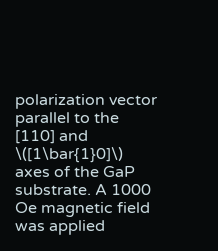polarization vector parallel to the [110] and \([1\bar{1}0]\) axes of the GaP substrate. A 1000 Oe magnetic field was applied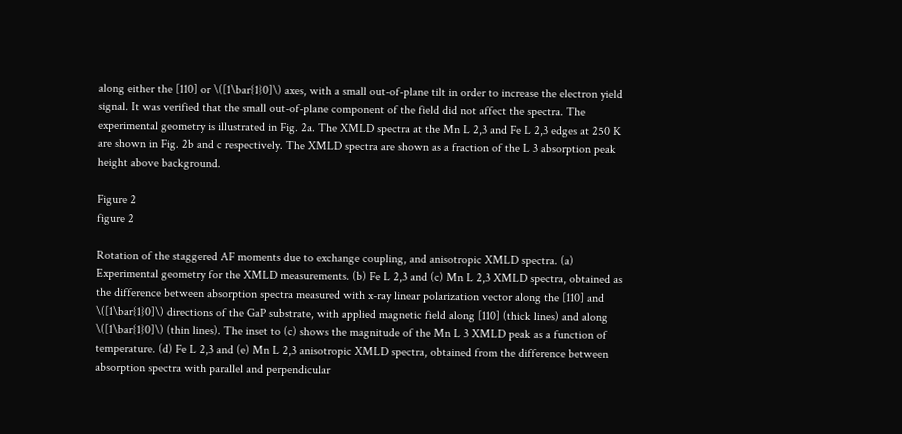along either the [110] or \([1\bar{1}0]\) axes, with a small out-of-plane tilt in order to increase the electron yield signal. It was verified that the small out-of-plane component of the field did not affect the spectra. The experimental geometry is illustrated in Fig. 2a. The XMLD spectra at the Mn L 2,3 and Fe L 2,3 edges at 250 K are shown in Fig. 2b and c respectively. The XMLD spectra are shown as a fraction of the L 3 absorption peak height above background.

Figure 2
figure 2

Rotation of the staggered AF moments due to exchange coupling, and anisotropic XMLD spectra. (a) Experimental geometry for the XMLD measurements. (b) Fe L 2,3 and (c) Mn L 2,3 XMLD spectra, obtained as the difference between absorption spectra measured with x-ray linear polarization vector along the [110] and \([1\bar{1}0]\) directions of the GaP substrate, with applied magnetic field along [110] (thick lines) and along \([1\bar{1}0]\) (thin lines). The inset to (c) shows the magnitude of the Mn L 3 XMLD peak as a function of temperature. (d) Fe L 2,3 and (e) Mn L 2,3 anisotropic XMLD spectra, obtained from the difference between absorption spectra with parallel and perpendicular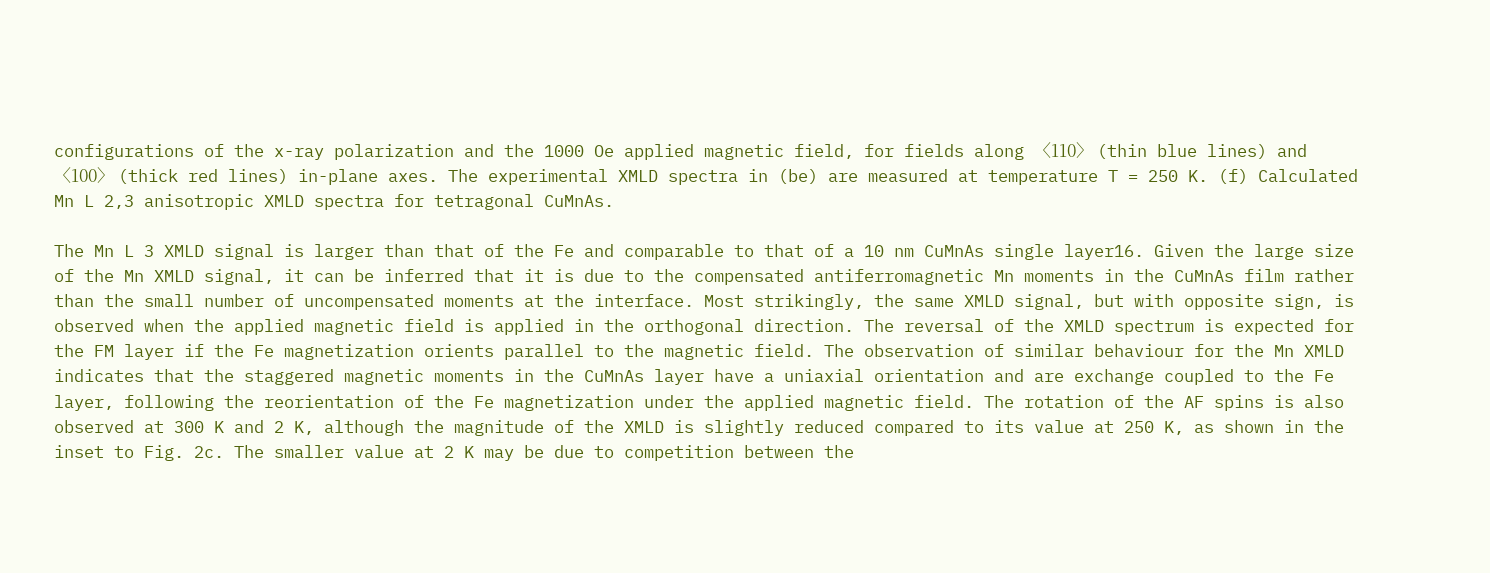configurations of the x-ray polarization and the 1000 Oe applied magnetic field, for fields along 〈110〉 (thin blue lines) and 〈100〉 (thick red lines) in-plane axes. The experimental XMLD spectra in (be) are measured at temperature T = 250 K. (f) Calculated Mn L 2,3 anisotropic XMLD spectra for tetragonal CuMnAs.

The Mn L 3 XMLD signal is larger than that of the Fe and comparable to that of a 10 nm CuMnAs single layer16. Given the large size of the Mn XMLD signal, it can be inferred that it is due to the compensated antiferromagnetic Mn moments in the CuMnAs film rather than the small number of uncompensated moments at the interface. Most strikingly, the same XMLD signal, but with opposite sign, is observed when the applied magnetic field is applied in the orthogonal direction. The reversal of the XMLD spectrum is expected for the FM layer if the Fe magnetization orients parallel to the magnetic field. The observation of similar behaviour for the Mn XMLD indicates that the staggered magnetic moments in the CuMnAs layer have a uniaxial orientation and are exchange coupled to the Fe layer, following the reorientation of the Fe magnetization under the applied magnetic field. The rotation of the AF spins is also observed at 300 K and 2 K, although the magnitude of the XMLD is slightly reduced compared to its value at 250 K, as shown in the inset to Fig. 2c. The smaller value at 2 K may be due to competition between the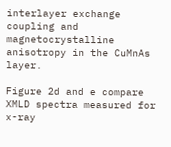interlayer exchange coupling and magnetocrystalline anisotropy in the CuMnAs layer.

Figure 2d and e compare XMLD spectra measured for x-ray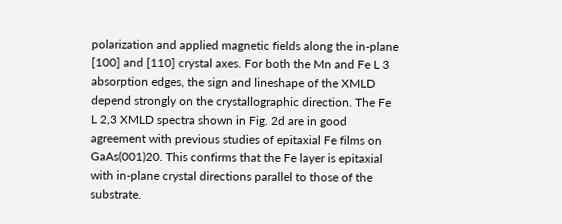polarization and applied magnetic fields along the in-plane [100] and [110] crystal axes. For both the Mn and Fe L 3 absorption edges, the sign and lineshape of the XMLD depend strongly on the crystallographic direction. The Fe L 2,3 XMLD spectra shown in Fig. 2d are in good agreement with previous studies of epitaxial Fe films on GaAs(001)20. This confirms that the Fe layer is epitaxial with in-plane crystal directions parallel to those of the substrate.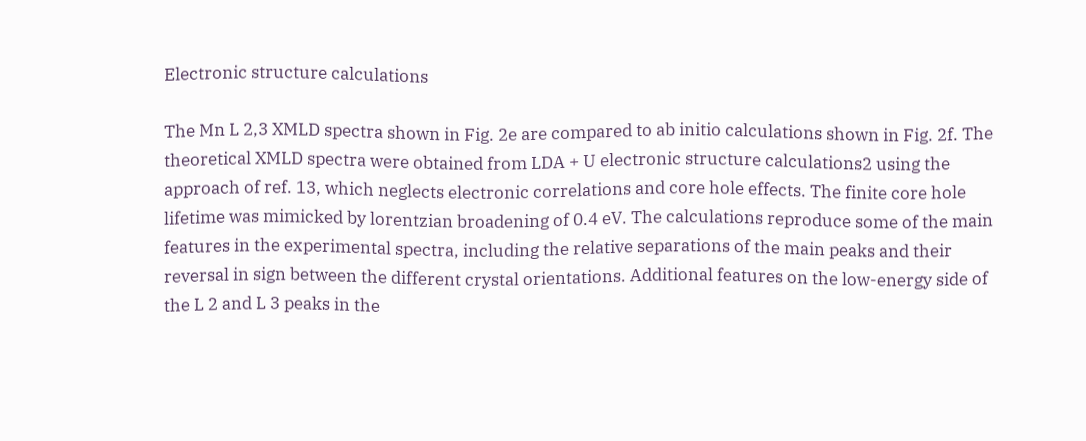Electronic structure calculations

The Mn L 2,3 XMLD spectra shown in Fig. 2e are compared to ab initio calculations shown in Fig. 2f. The theoretical XMLD spectra were obtained from LDA + U electronic structure calculations2 using the approach of ref. 13, which neglects electronic correlations and core hole effects. The finite core hole lifetime was mimicked by lorentzian broadening of 0.4 eV. The calculations reproduce some of the main features in the experimental spectra, including the relative separations of the main peaks and their reversal in sign between the different crystal orientations. Additional features on the low-energy side of the L 2 and L 3 peaks in the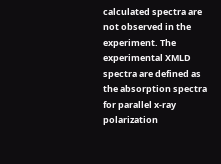calculated spectra are not observed in the experiment. The experimental XMLD spectra are defined as the absorption spectra for parallel x-ray polarization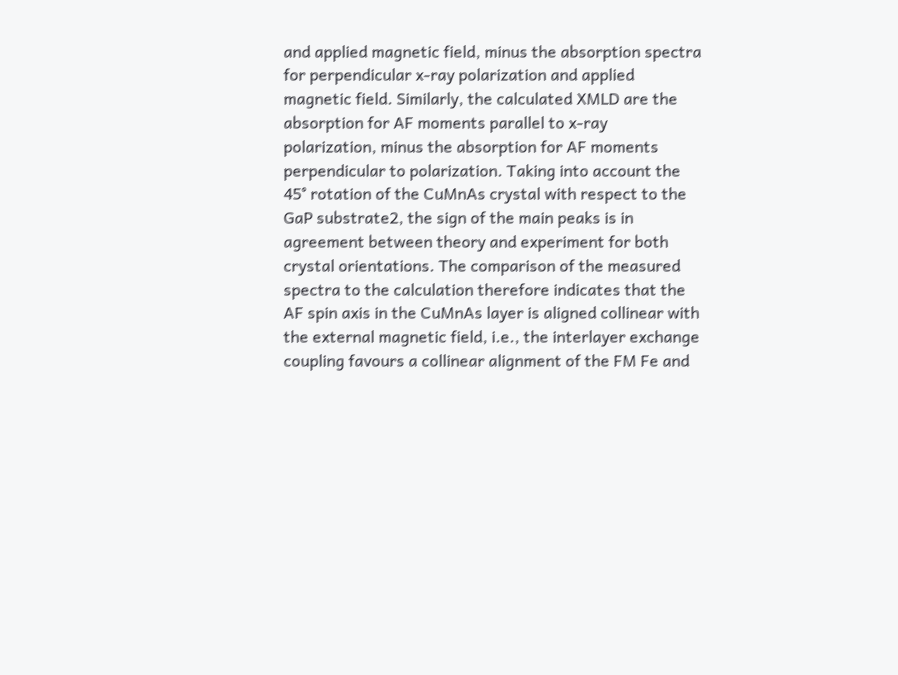and applied magnetic field, minus the absorption spectra for perpendicular x-ray polarization and applied magnetic field. Similarly, the calculated XMLD are the absorption for AF moments parallel to x-ray polarization, minus the absorption for AF moments perpendicular to polarization. Taking into account the 45° rotation of the CuMnAs crystal with respect to the GaP substrate2, the sign of the main peaks is in agreement between theory and experiment for both crystal orientations. The comparison of the measured spectra to the calculation therefore indicates that the AF spin axis in the CuMnAs layer is aligned collinear with the external magnetic field, i.e., the interlayer exchange coupling favours a collinear alignment of the FM Fe and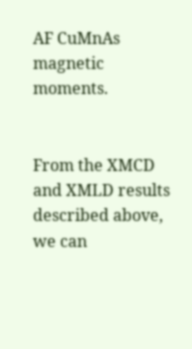AF CuMnAs magnetic moments.


From the XMCD and XMLD results described above, we can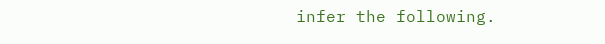infer the following.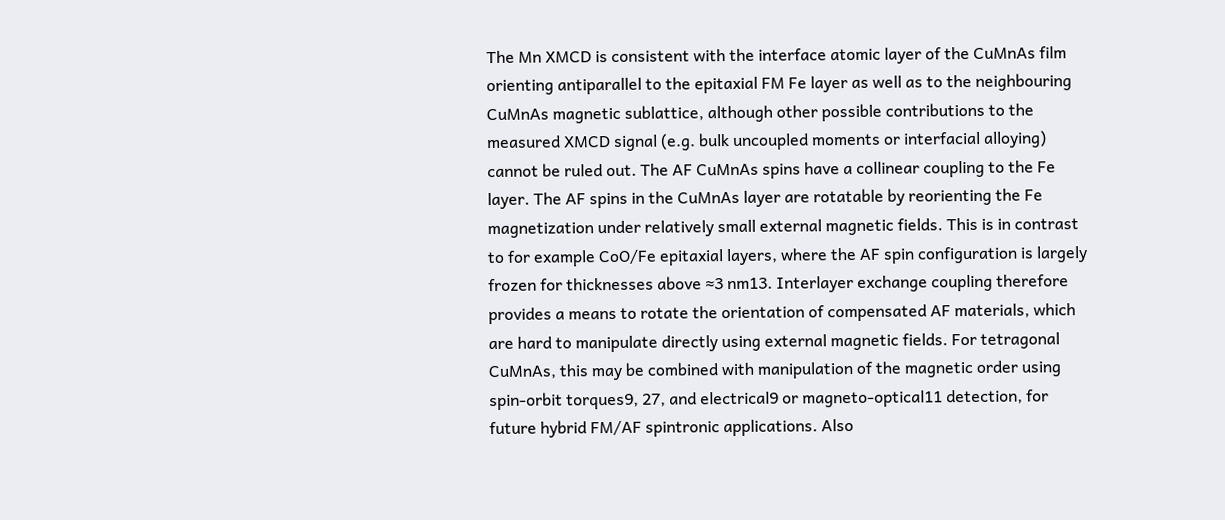The Mn XMCD is consistent with the interface atomic layer of the CuMnAs film orienting antiparallel to the epitaxial FM Fe layer as well as to the neighbouring CuMnAs magnetic sublattice, although other possible contributions to the measured XMCD signal (e.g. bulk uncoupled moments or interfacial alloying) cannot be ruled out. The AF CuMnAs spins have a collinear coupling to the Fe layer. The AF spins in the CuMnAs layer are rotatable by reorienting the Fe magnetization under relatively small external magnetic fields. This is in contrast to for example CoO/Fe epitaxial layers, where the AF spin configuration is largely frozen for thicknesses above ≈3 nm13. Interlayer exchange coupling therefore provides a means to rotate the orientation of compensated AF materials, which are hard to manipulate directly using external magnetic fields. For tetragonal CuMnAs, this may be combined with manipulation of the magnetic order using spin-orbit torques9, 27, and electrical9 or magneto-optical11 detection, for future hybrid FM/AF spintronic applications. Also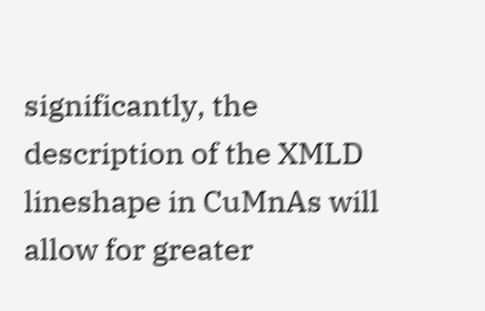significantly, the description of the XMLD lineshape in CuMnAs will allow for greater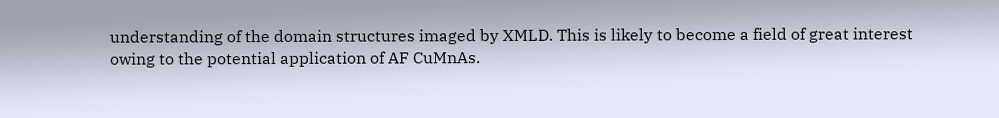understanding of the domain structures imaged by XMLD. This is likely to become a field of great interest owing to the potential application of AF CuMnAs.